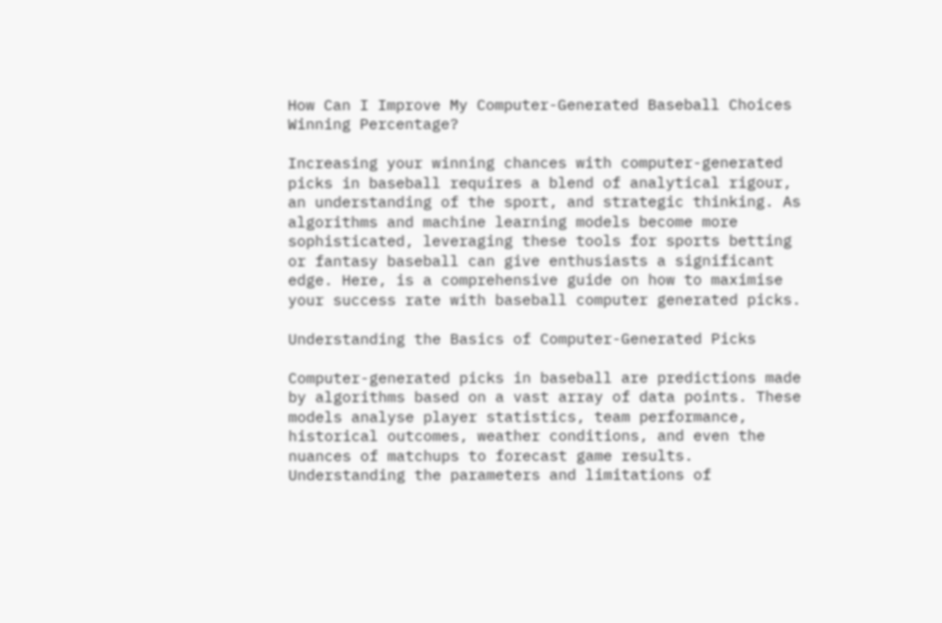How Can I Improve My Computer-Generated Baseball Choices Winning Percentage?

Increasing your winning chances with computer-generated picks in baseball requires a blend of analytical rigour, an understanding of the sport, and strategic thinking. As algorithms and machine learning models become more sophisticated, leveraging these tools for sports betting or fantasy baseball can give enthusiasts a significant edge. Here, is a comprehensive guide on how to maximise your success rate with baseball computer generated picks.

Understanding the Basics of Computer-Generated Picks

Computer-generated picks in baseball are predictions made by algorithms based on a vast array of data points. These models analyse player statistics, team performance, historical outcomes, weather conditions, and even the nuances of matchups to forecast game results. Understanding the parameters and limitations of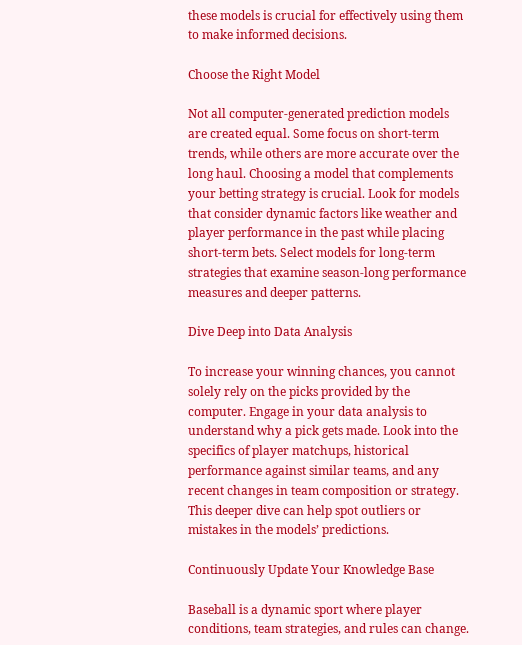these models is crucial for effectively using them to make informed decisions.

Choose the Right Model

Not all computer-generated prediction models are created equal. Some focus on short-term trends, while others are more accurate over the long haul. Choosing a model that complements your betting strategy is crucial. Look for models that consider dynamic factors like weather and player performance in the past while placing short-term bets. Select models for long-term strategies that examine season-long performance measures and deeper patterns.

Dive Deep into Data Analysis

To increase your winning chances, you cannot solely rely on the picks provided by the computer. Engage in your data analysis to understand why a pick gets made. Look into the specifics of player matchups, historical performance against similar teams, and any recent changes in team composition or strategy. This deeper dive can help spot outliers or mistakes in the models’ predictions.

Continuously Update Your Knowledge Base

Baseball is a dynamic sport where player conditions, team strategies, and rules can change.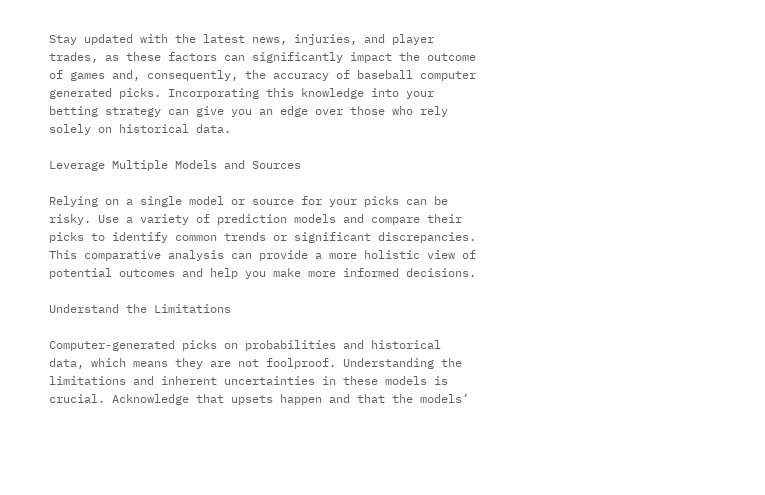Stay updated with the latest news, injuries, and player trades, as these factors can significantly impact the outcome of games and, consequently, the accuracy of baseball computer generated picks. Incorporating this knowledge into your betting strategy can give you an edge over those who rely solely on historical data.

Leverage Multiple Models and Sources

Relying on a single model or source for your picks can be risky. Use a variety of prediction models and compare their picks to identify common trends or significant discrepancies. This comparative analysis can provide a more holistic view of potential outcomes and help you make more informed decisions.

Understand the Limitations

Computer-generated picks on probabilities and historical data, which means they are not foolproof. Understanding the limitations and inherent uncertainties in these models is crucial. Acknowledge that upsets happen and that the models’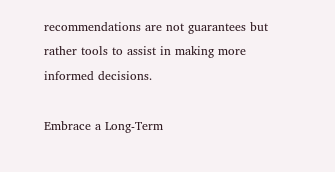recommendations are not guarantees but rather tools to assist in making more informed decisions.

Embrace a Long-Term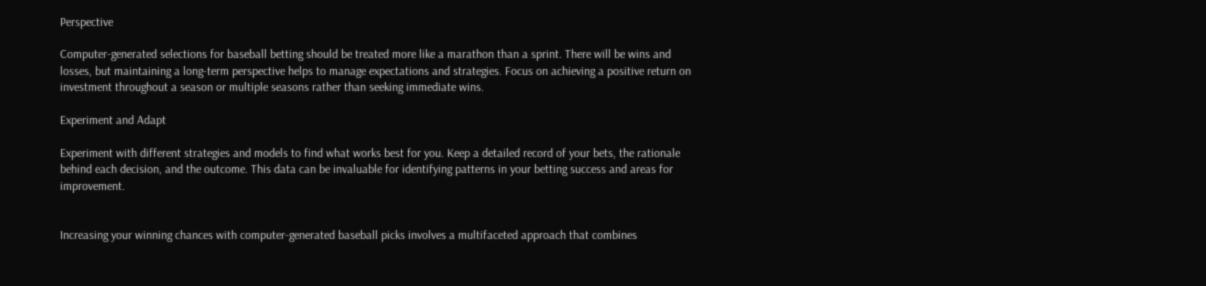Perspective

Computer-generated selections for baseball betting should be treated more like a marathon than a sprint. There will be wins and losses, but maintaining a long-term perspective helps to manage expectations and strategies. Focus on achieving a positive return on investment throughout a season or multiple seasons rather than seeking immediate wins.

Experiment and Adapt

Experiment with different strategies and models to find what works best for you. Keep a detailed record of your bets, the rationale behind each decision, and the outcome. This data can be invaluable for identifying patterns in your betting success and areas for improvement.


Increasing your winning chances with computer-generated baseball picks involves a multifaceted approach that combines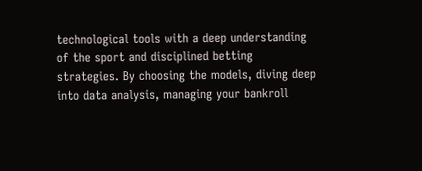technological tools with a deep understanding of the sport and disciplined betting strategies. By choosing the models, diving deep into data analysis, managing your bankroll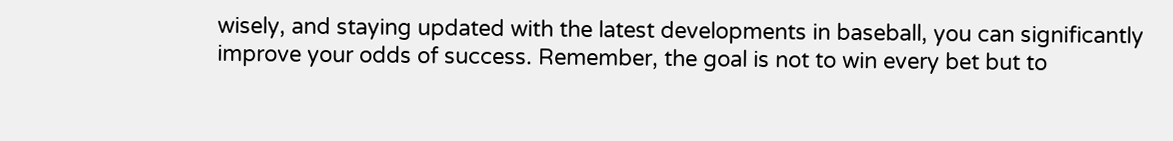wisely, and staying updated with the latest developments in baseball, you can significantly improve your odds of success. Remember, the goal is not to win every bet but to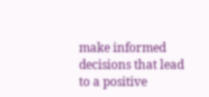make informed decisions that lead to a positive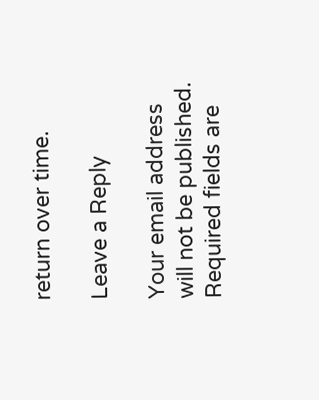return over time.

Leave a Reply

Your email address will not be published. Required fields are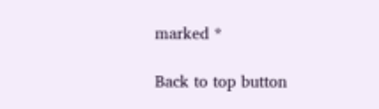marked *

Back to top button